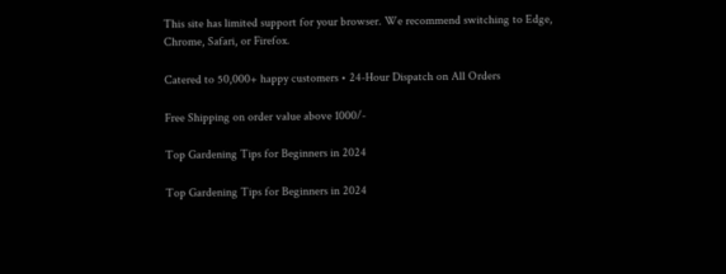This site has limited support for your browser. We recommend switching to Edge, Chrome, Safari, or Firefox.

Catered to 50,000+ happy customers • 24-Hour Dispatch on All Orders

Free Shipping on order value above 1000/-

Top Gardening Tips for Beginners in 2024

Top Gardening Tips for Beginners in 2024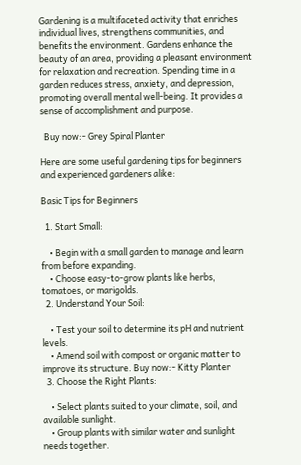Gardening is a multifaceted activity that enriches individual lives, strengthens communities, and benefits the environment. Gardens enhance the beauty of an area, providing a pleasant environment for relaxation and recreation. Spending time in a garden reduces stress, anxiety, and depression, promoting overall mental well-being. It provides a sense of accomplishment and purpose.

  Buy now:- Grey Spiral Planter

Here are some useful gardening tips for beginners and experienced gardeners alike:

Basic Tips for Beginners

  1. Start Small:

    • Begin with a small garden to manage and learn from before expanding.
    • Choose easy-to-grow plants like herbs, tomatoes, or marigolds.
  2. Understand Your Soil:

    • Test your soil to determine its pH and nutrient levels.
    • Amend soil with compost or organic matter to improve its structure. Buy now:- Kitty Planter
  3. Choose the Right Plants:

    • Select plants suited to your climate, soil, and available sunlight.
    • Group plants with similar water and sunlight needs together.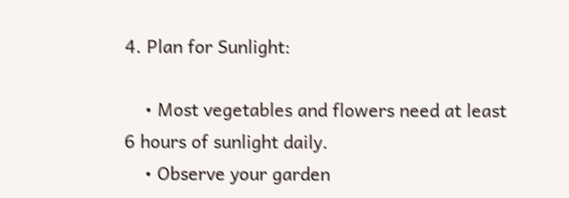4. Plan for Sunlight:

    • Most vegetables and flowers need at least 6 hours of sunlight daily.
    • Observe your garden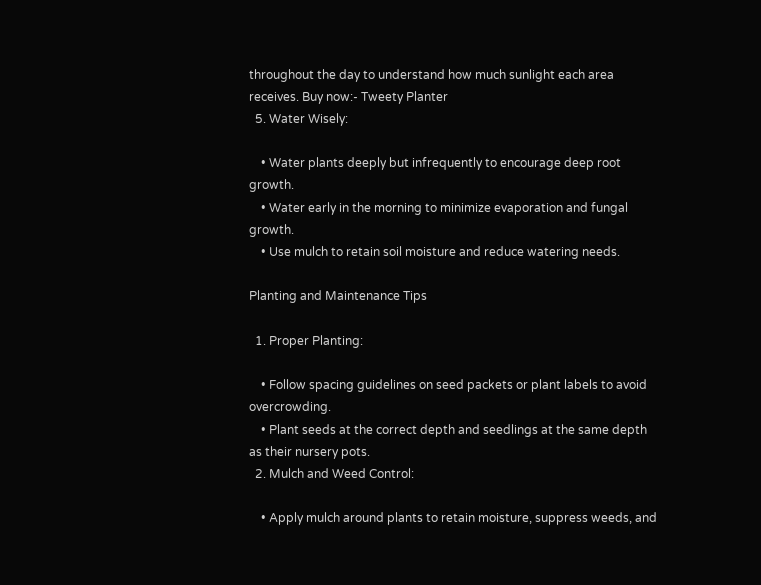throughout the day to understand how much sunlight each area receives. Buy now:- Tweety Planter
  5. Water Wisely:

    • Water plants deeply but infrequently to encourage deep root growth.
    • Water early in the morning to minimize evaporation and fungal growth.
    • Use mulch to retain soil moisture and reduce watering needs.

Planting and Maintenance Tips

  1. Proper Planting:

    • Follow spacing guidelines on seed packets or plant labels to avoid overcrowding.
    • Plant seeds at the correct depth and seedlings at the same depth as their nursery pots.
  2. Mulch and Weed Control:

    • Apply mulch around plants to retain moisture, suppress weeds, and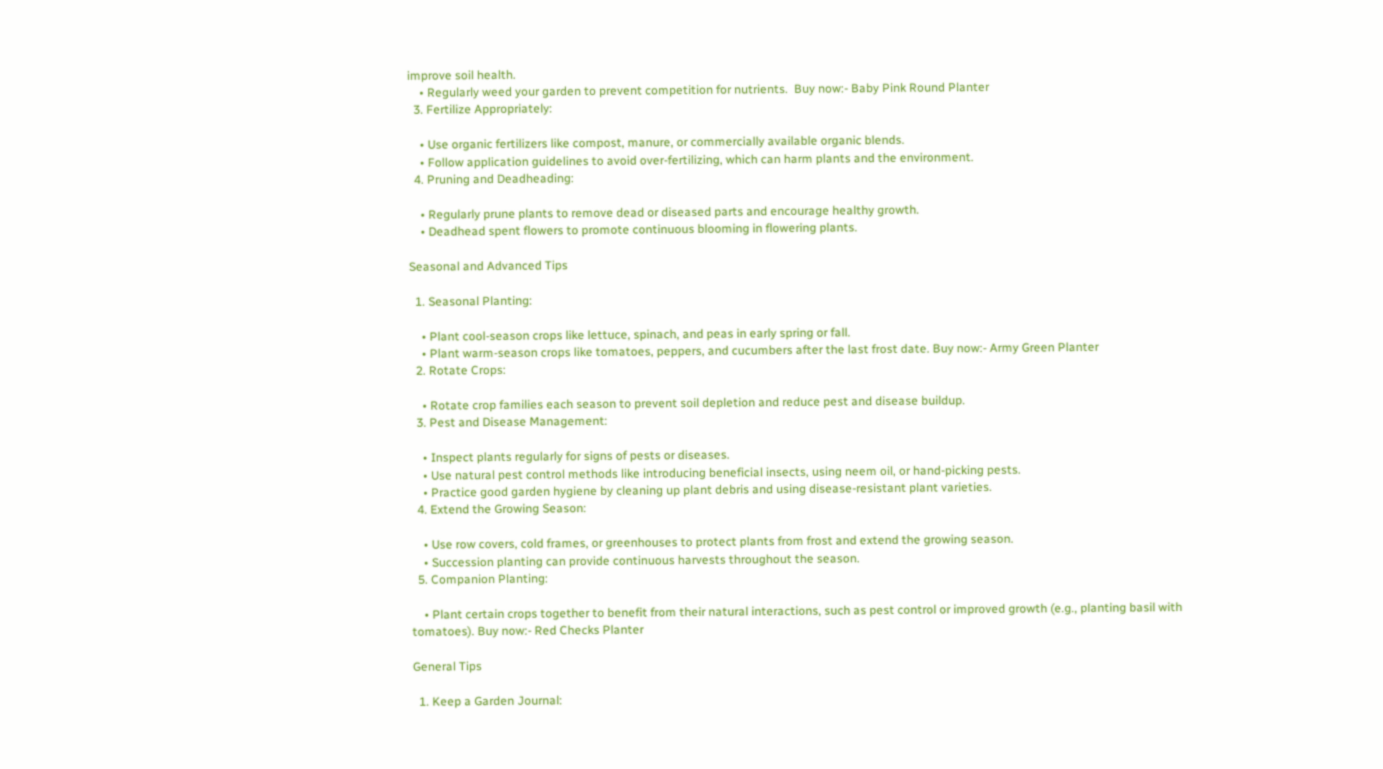improve soil health.
    • Regularly weed your garden to prevent competition for nutrients.  Buy now:- Baby Pink Round Planter
  3. Fertilize Appropriately:

    • Use organic fertilizers like compost, manure, or commercially available organic blends.
    • Follow application guidelines to avoid over-fertilizing, which can harm plants and the environment.
  4. Pruning and Deadheading:

    • Regularly prune plants to remove dead or diseased parts and encourage healthy growth.
    • Deadhead spent flowers to promote continuous blooming in flowering plants.

Seasonal and Advanced Tips

  1. Seasonal Planting:

    • Plant cool-season crops like lettuce, spinach, and peas in early spring or fall.
    • Plant warm-season crops like tomatoes, peppers, and cucumbers after the last frost date. Buy now:- Army Green Planter
  2. Rotate Crops:

    • Rotate crop families each season to prevent soil depletion and reduce pest and disease buildup.
  3. Pest and Disease Management:

    • Inspect plants regularly for signs of pests or diseases.
    • Use natural pest control methods like introducing beneficial insects, using neem oil, or hand-picking pests.
    • Practice good garden hygiene by cleaning up plant debris and using disease-resistant plant varieties.
  4. Extend the Growing Season:

    • Use row covers, cold frames, or greenhouses to protect plants from frost and extend the growing season.
    • Succession planting can provide continuous harvests throughout the season.
  5. Companion Planting:

    • Plant certain crops together to benefit from their natural interactions, such as pest control or improved growth (e.g., planting basil with tomatoes). Buy now:- Red Checks Planter

General Tips

  1. Keep a Garden Journal: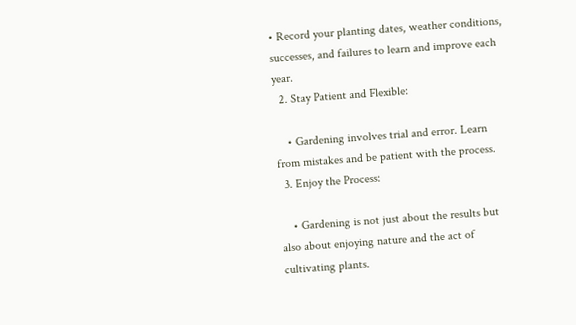• Record your planting dates, weather conditions, successes, and failures to learn and improve each year.
  2. Stay Patient and Flexible:

    • Gardening involves trial and error. Learn from mistakes and be patient with the process.
  3. Enjoy the Process:

    • Gardening is not just about the results but also about enjoying nature and the act of cultivating plants.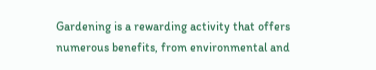Gardening is a rewarding activity that offers numerous benefits, from environmental and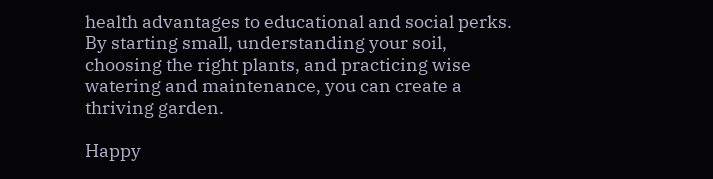health advantages to educational and social perks. By starting small, understanding your soil, choosing the right plants, and practicing wise watering and maintenance, you can create a thriving garden.

Happy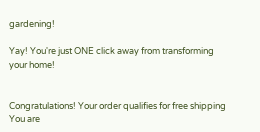gardening!

Yay! You're just ONE click away from transforming your home!


Congratulations! Your order qualifies for free shipping You are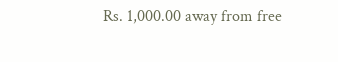Rs. 1,000.00 away from free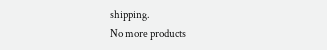shipping.
No more products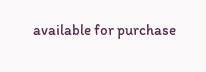available for purchase